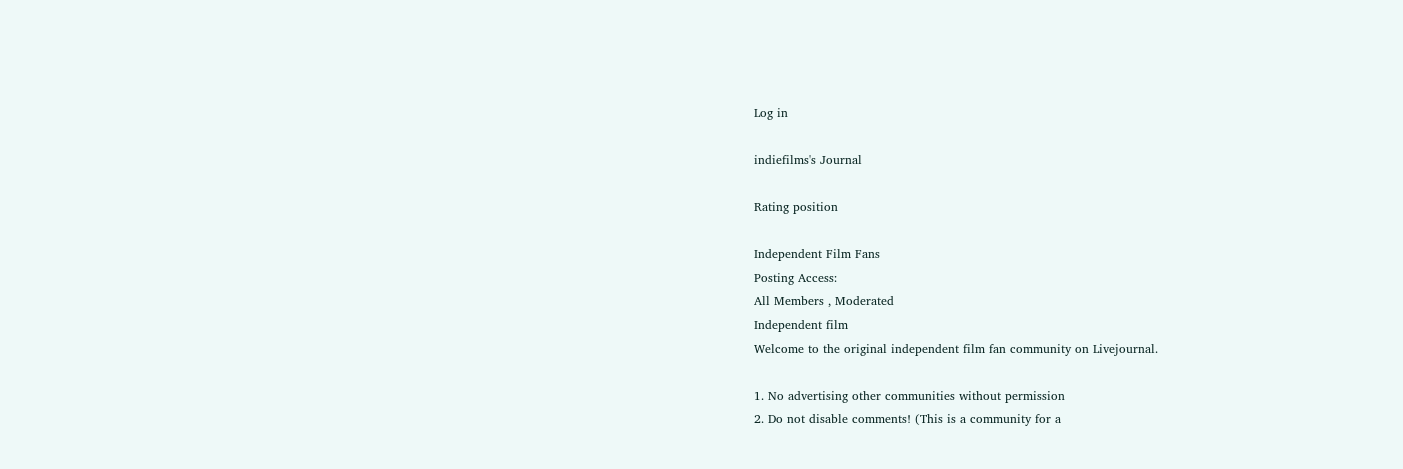Log in

indiefilms's Journal

Rating position

Independent Film Fans
Posting Access:
All Members , Moderated
Independent film
Welcome to the original independent film fan community on Livejournal.

1. No advertising other communities without permission
2. Do not disable comments! (This is a community for a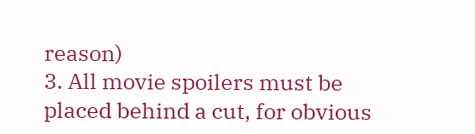reason)
3. All movie spoilers must be placed behind a cut, for obvious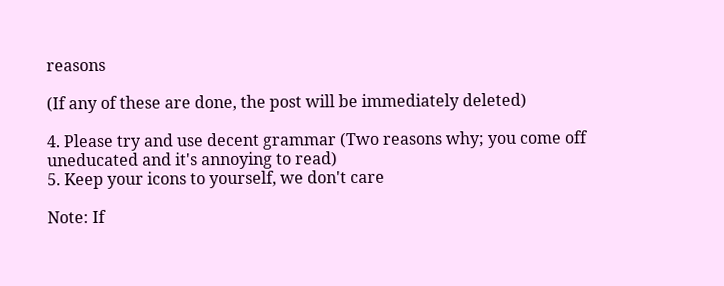reasons

(If any of these are done, the post will be immediately deleted)

4. Please try and use decent grammar (Two reasons why; you come off uneducated and it's annoying to read)
5. Keep your icons to yourself, we don't care

Note: If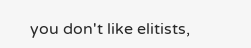you don't like elitists,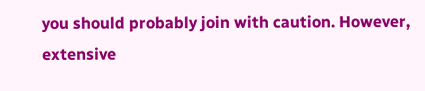you should probably join with caution. However, extensive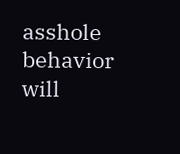asshole behavior will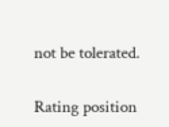not be tolerated.

Rating position